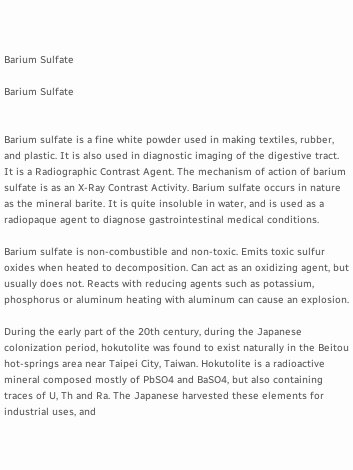Barium Sulfate

Barium Sulfate


Barium sulfate is a fine white powder used in making textiles, rubber, and plastic. It is also used in diagnostic imaging of the digestive tract. It is a Radiographic Contrast Agent. The mechanism of action of barium sulfate is as an X-Ray Contrast Activity. Barium sulfate occurs in nature as the mineral barite. It is quite insoluble in water, and is used as a radiopaque agent to diagnose gastrointestinal medical conditions.

Barium sulfate is non-combustible and non-toxic. Emits toxic sulfur oxides when heated to decomposition. Can act as an oxidizing agent, but usually does not. Reacts with reducing agents such as potassium, phosphorus or aluminum heating with aluminum can cause an explosion.

During the early part of the 20th century, during the Japanese colonization period, hokutolite was found to exist naturally in the Beitou hot-springs area near Taipei City, Taiwan. Hokutolite is a radioactive mineral composed mostly of PbSO4 and BaSO4, but also containing traces of U, Th and Ra. The Japanese harvested these elements for industrial uses, and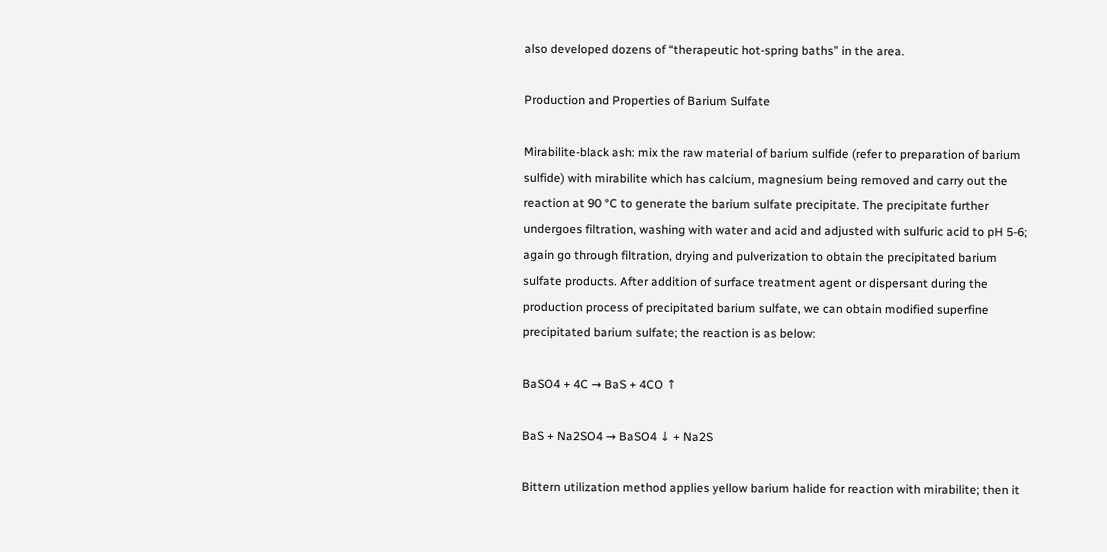also developed dozens of “therapeutic hot-spring baths” in the area.

Production and Properties of Barium Sulfate

Mirabilite-black ash: mix the raw material of barium sulfide (refer to preparation of barium sulfide) with mirabilite which has calcium, magnesium being removed and carry out the reaction at 90 °C to generate the barium sulfate precipitate. The precipitate further undergoes filtration, washing with water and acid and adjusted with sulfuric acid to pH 5-6; again go through filtration, drying and pulverization to obtain the precipitated barium sulfate products. After addition of surface treatment agent or dispersant during the production process of precipitated barium sulfate, we can obtain modified superfine precipitated barium sulfate; the reaction is as below:

BaSO4 + 4C → BaS + 4CO ↑

BaS + Na2SO4 → BaSO4 ↓ + Na2S

Bittern utilization method applies yellow barium halide for reaction with mirabilite; then it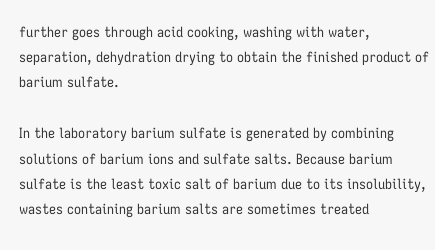further goes through acid cooking, washing with water, separation, dehydration drying to obtain the finished product of barium sulfate.

In the laboratory barium sulfate is generated by combining solutions of barium ions and sulfate salts. Because barium sulfate is the least toxic salt of barium due to its insolubility, wastes containing barium salts are sometimes treated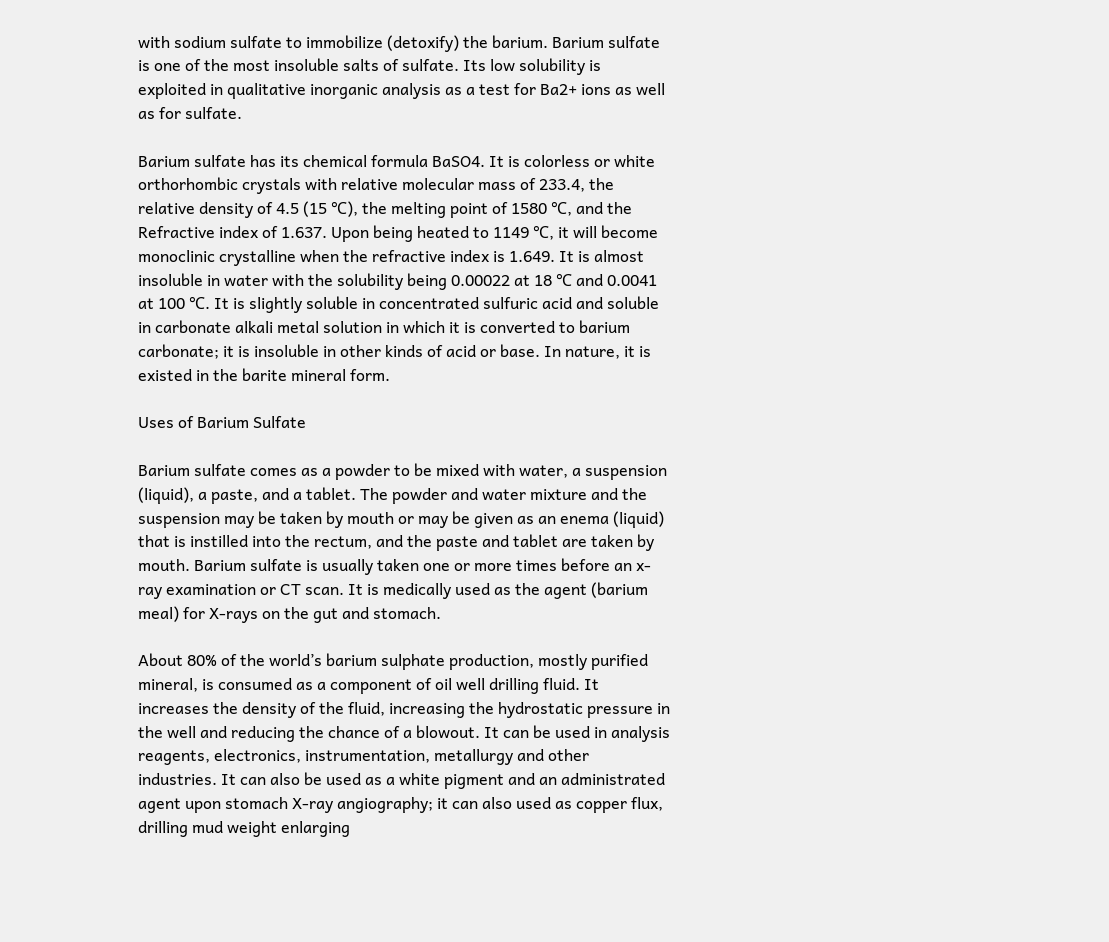with sodium sulfate to immobilize (detoxify) the barium. Barium sulfate is one of the most insoluble salts of sulfate. Its low solubility is exploited in qualitative inorganic analysis as a test for Ba2+ ions as well as for sulfate.

Barium sulfate has its chemical formula BaSO4. It is colorless or white orthorhombic crystals with relative molecular mass of 233.4, the relative density of 4.5 (15 ℃), the melting point of 1580 ℃, and the Refractive index of 1.637. Upon being heated to 1149 ℃, it will become monoclinic crystalline when the refractive index is 1.649. It is almost insoluble in water with the solubility being 0.00022 at 18 ℃ and 0.0041 at 100 ℃. It is slightly soluble in concentrated sulfuric acid and soluble in carbonate alkali metal solution in which it is converted to barium carbonate; it is insoluble in other kinds of acid or base. In nature, it is existed in the barite mineral form.

Uses of Barium Sulfate

Barium sulfate comes as a powder to be mixed with water, a suspension (liquid), a paste, and a tablet. The powder and water mixture and the suspension may be taken by mouth or may be given as an enema (liquid) that is instilled into the rectum, and the paste and tablet are taken by mouth. Barium sulfate is usually taken one or more times before an x-ray examination or CT scan. It is medically used as the agent (barium meal) for X-rays on the gut and stomach.

About 80% of the world’s barium sulphate production, mostly purified mineral, is consumed as a component of oil well drilling fluid. It increases the density of the fluid, increasing the hydrostatic pressure in the well and reducing the chance of a blowout. It can be used in analysis reagents, electronics, instrumentation, metallurgy and other industries. It can also be used as a white pigment and an administrated agent upon stomach X-ray angiography; it can also used as copper flux, drilling mud weight enlarging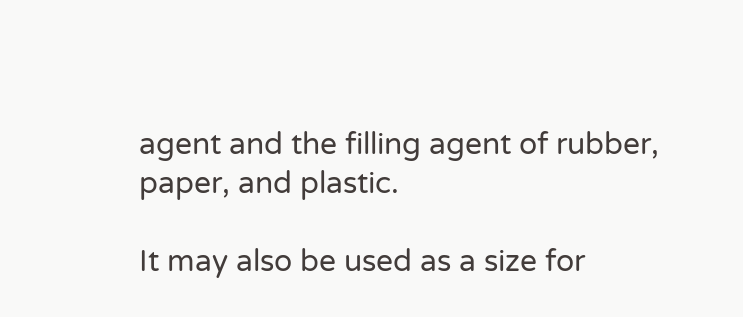agent and the filling agent of rubber, paper, and plastic.

It may also be used as a size for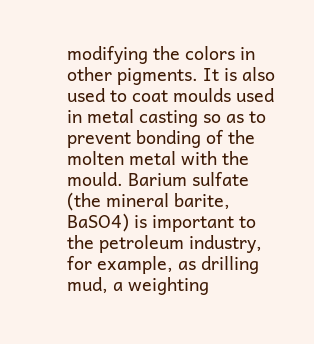modifying the colors in other pigments. It is also used to coat moulds used in metal casting so as to prevent bonding of the molten metal with the mould. Barium sulfate (the mineral barite, BaSO4) is important to the petroleum industry, for example, as drilling mud, a weighting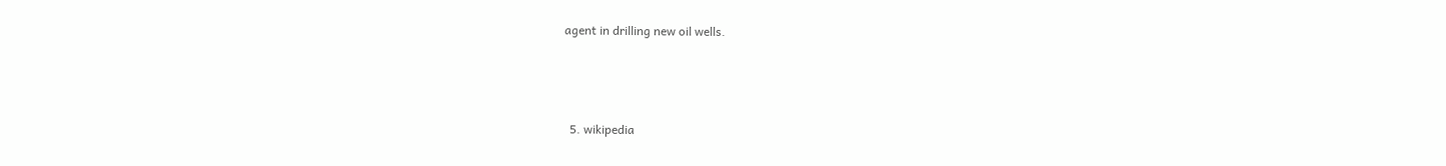agent in drilling new oil wells.



  5. wikipedia